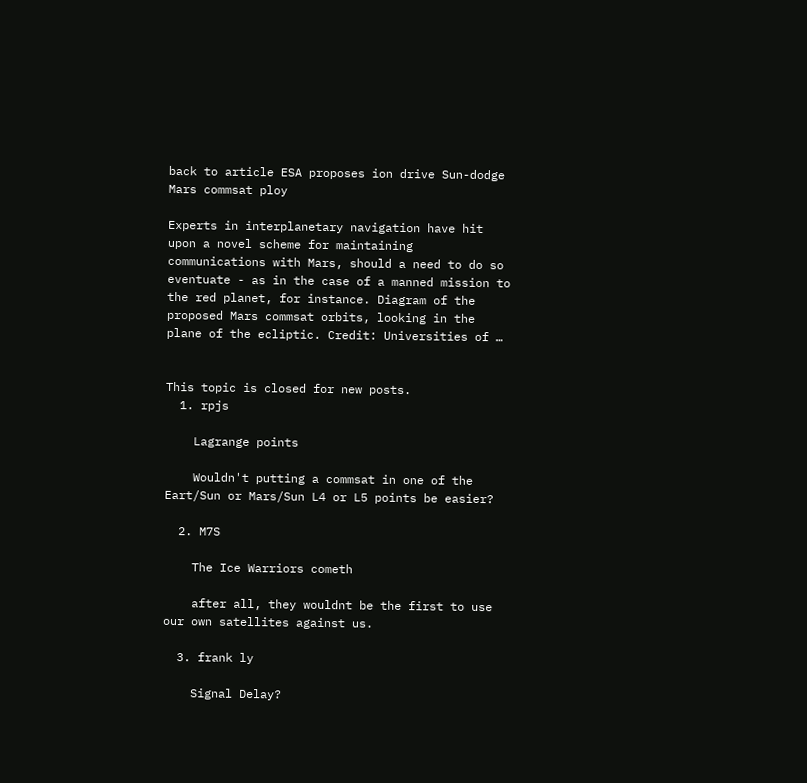back to article ESA proposes ion drive Sun-dodge Mars commsat ploy

Experts in interplanetary navigation have hit upon a novel scheme for maintaining communications with Mars, should a need to do so eventuate - as in the case of a manned mission to the red planet, for instance. Diagram of the proposed Mars commsat orbits, looking in the plane of the ecliptic. Credit: Universities of …


This topic is closed for new posts.
  1. rpjs

    Lagrange points

    Wouldn't putting a commsat in one of the Eart/Sun or Mars/Sun L4 or L5 points be easier?

  2. M7S

    The Ice Warriors cometh

    after all, they wouldnt be the first to use our own satellites against us.

  3. frank ly

    Signal Delay?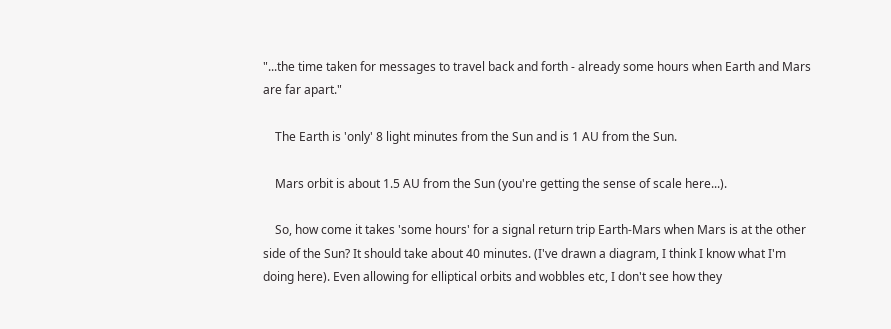"...the time taken for messages to travel back and forth - already some hours when Earth and Mars are far apart."

    The Earth is 'only' 8 light minutes from the Sun and is 1 AU from the Sun.

    Mars orbit is about 1.5 AU from the Sun (you're getting the sense of scale here...).

    So, how come it takes 'some hours' for a signal return trip Earth-Mars when Mars is at the other side of the Sun? It should take about 40 minutes. (I've drawn a diagram, I think I know what I'm doing here). Even allowing for elliptical orbits and wobbles etc, I don't see how they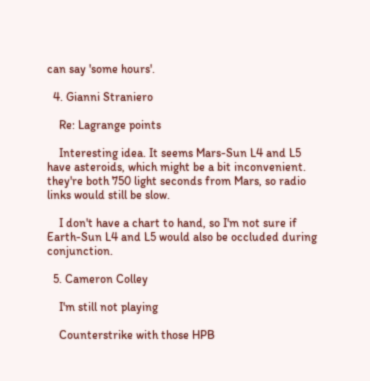can say 'some hours'.

  4. Gianni Straniero

    Re: Lagrange points

    Interesting idea. It seems Mars-Sun L4 and L5 have asteroids, which might be a bit inconvenient. they're both 750 light seconds from Mars, so radio links would still be slow.

    I don't have a chart to hand, so I'm not sure if Earth-Sun L4 and L5 would also be occluded during conjunction.

  5. Cameron Colley

    I'm still not playing

    Counterstrike with those HPB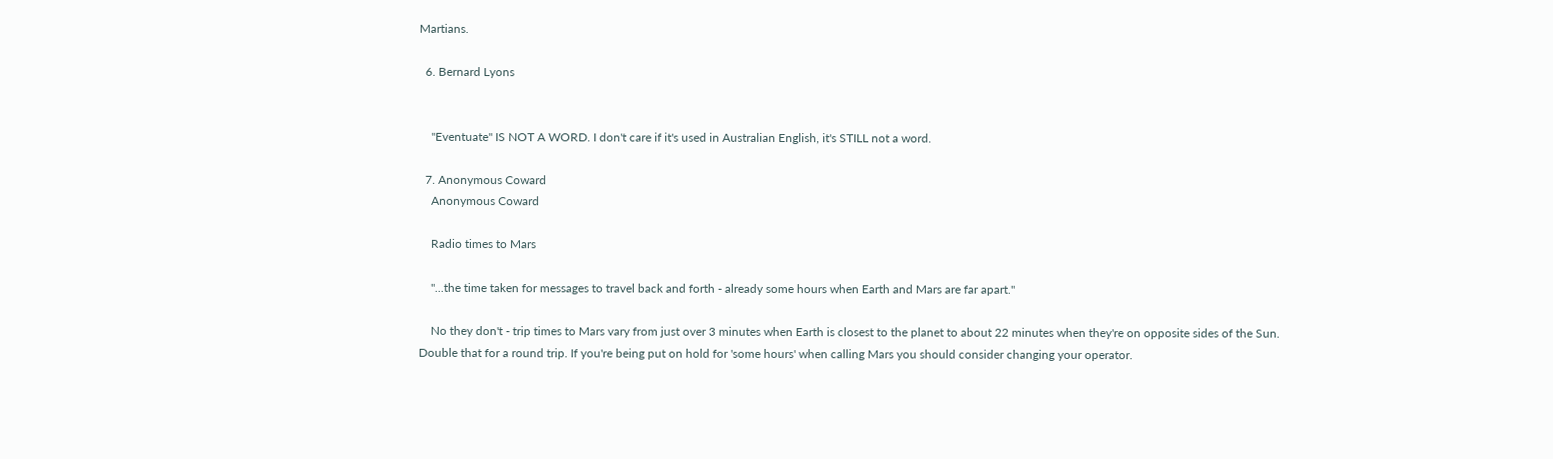Martians.

  6. Bernard Lyons


    "Eventuate" IS NOT A WORD. I don't care if it's used in Australian English, it's STILL not a word.

  7. Anonymous Coward
    Anonymous Coward

    Radio times to Mars

    "...the time taken for messages to travel back and forth - already some hours when Earth and Mars are far apart."

    No they don't - trip times to Mars vary from just over 3 minutes when Earth is closest to the planet to about 22 minutes when they're on opposite sides of the Sun. Double that for a round trip. If you're being put on hold for 'some hours' when calling Mars you should consider changing your operator.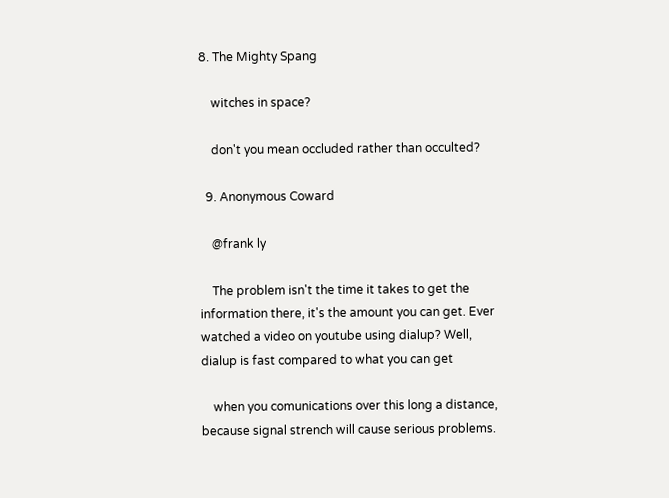8. The Mighty Spang

    witches in space?

    don't you mean occluded rather than occulted?

  9. Anonymous Coward

    @frank ly

    The problem isn't the time it takes to get the information there, it's the amount you can get. Ever watched a video on youtube using dialup? Well, dialup is fast compared to what you can get

    when you comunications over this long a distance, because signal strench will cause serious problems.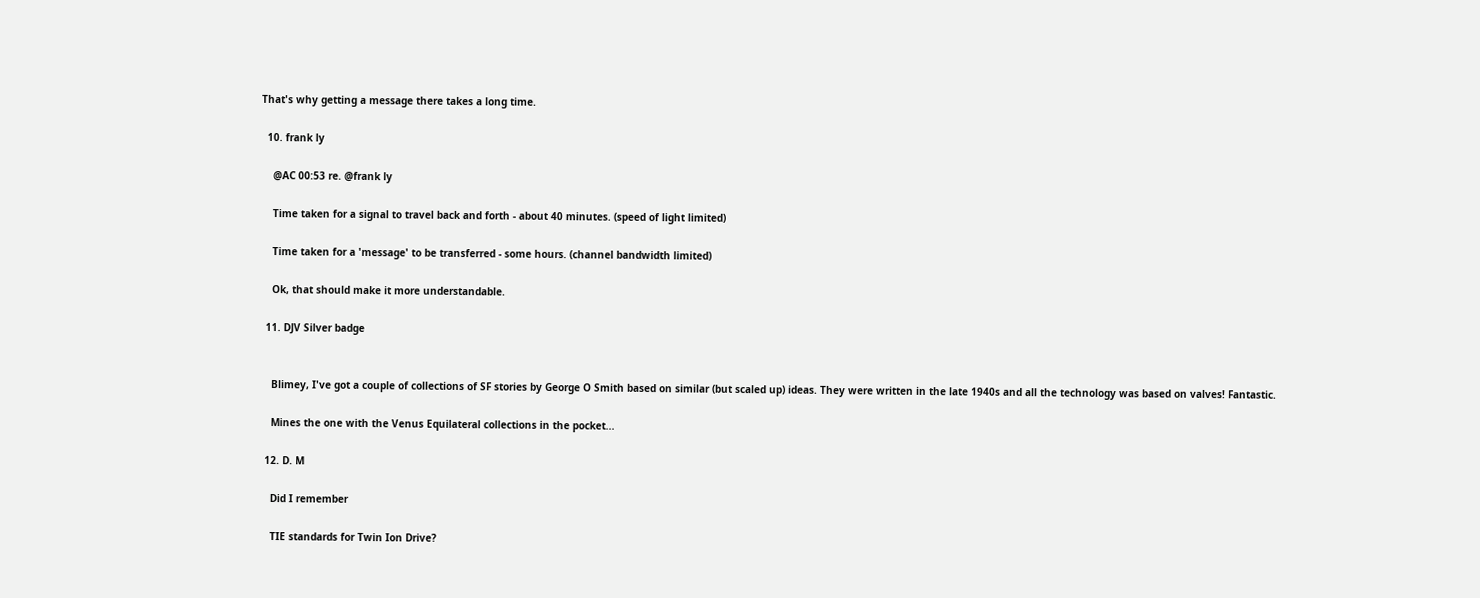That's why getting a message there takes a long time.

  10. frank ly

    @AC 00:53 re. @frank ly

    Time taken for a signal to travel back and forth - about 40 minutes. (speed of light limited)

    Time taken for a 'message' to be transferred - some hours. (channel bandwidth limited)

    Ok, that should make it more understandable.

  11. DJV Silver badge


    Blimey, I've got a couple of collections of SF stories by George O Smith based on similar (but scaled up) ideas. They were written in the late 1940s and all the technology was based on valves! Fantastic.

    Mines the one with the Venus Equilateral collections in the pocket...

  12. D. M

    Did I remember

    TIE standards for Twin Ion Drive?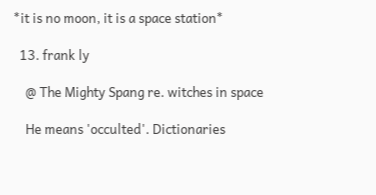*it is no moon, it is a space station*

  13. frank ly

    @ The Mighty Spang re. witches in space

    He means 'occulted'. Dictionaries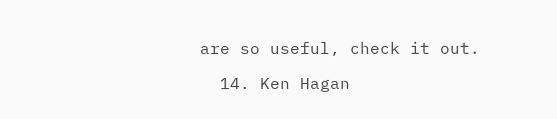are so useful, check it out.

  14. Ken Hagan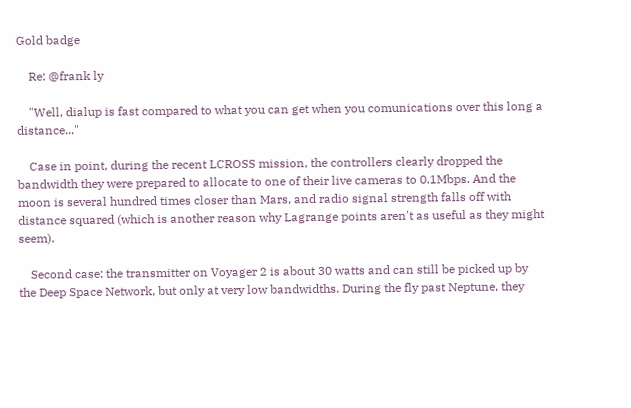Gold badge

    Re: @frank ly

    "Well, dialup is fast compared to what you can get when you comunications over this long a distance..."

    Case in point, during the recent LCROSS mission, the controllers clearly dropped the bandwidth they were prepared to allocate to one of their live cameras to 0.1Mbps. And the moon is several hundred times closer than Mars, and radio signal strength falls off with distance squared (which is another reason why Lagrange points aren't as useful as they might seem).

    Second case: the transmitter on Voyager 2 is about 30 watts and can still be picked up by the Deep Space Network, but only at very low bandwidths. During the fly past Neptune, they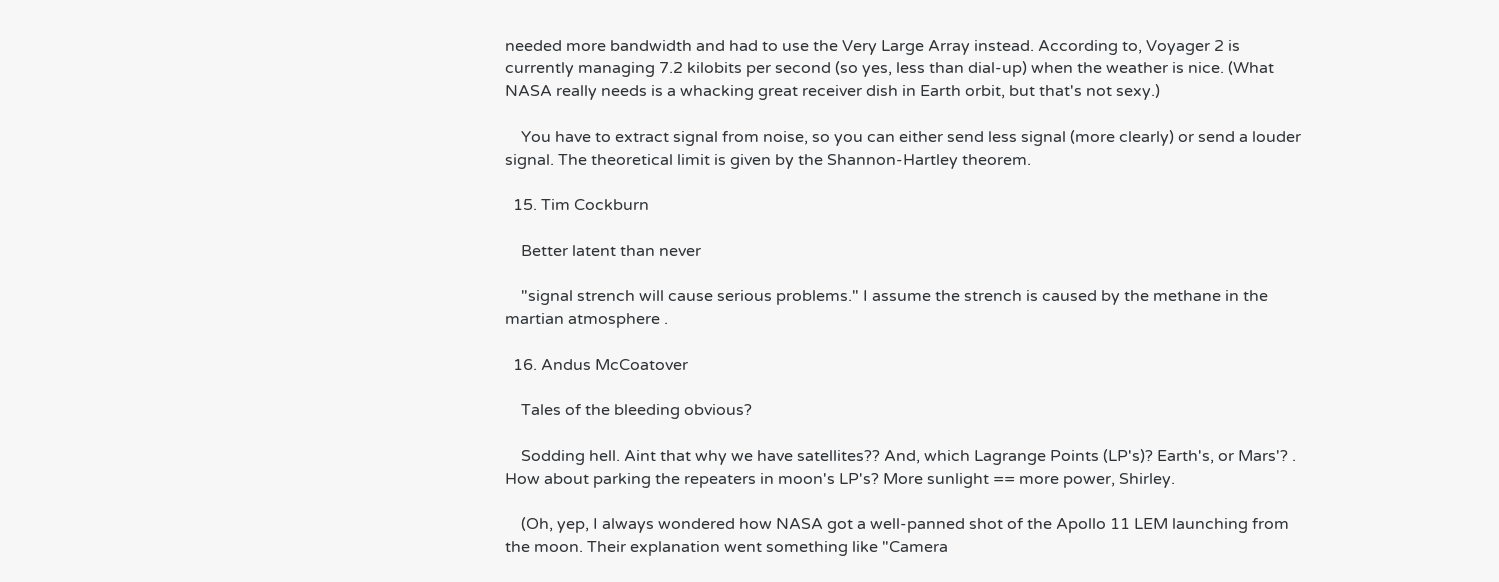needed more bandwidth and had to use the Very Large Array instead. According to, Voyager 2 is currently managing 7.2 kilobits per second (so yes, less than dial-up) when the weather is nice. (What NASA really needs is a whacking great receiver dish in Earth orbit, but that's not sexy.)

    You have to extract signal from noise, so you can either send less signal (more clearly) or send a louder signal. The theoretical limit is given by the Shannon-Hartley theorem.

  15. Tim Cockburn

    Better latent than never

    "signal strench will cause serious problems." I assume the strench is caused by the methane in the martian atmosphere .

  16. Andus McCoatover

    Tales of the bleeding obvious?

    Sodding hell. Aint that why we have satellites?? And, which Lagrange Points (LP's)? Earth's, or Mars'? . How about parking the repeaters in moon's LP's? More sunlight == more power, Shirley.

    (Oh, yep, I always wondered how NASA got a well-panned shot of the Apollo 11 LEM launching from the moon. Their explanation went something like "Camera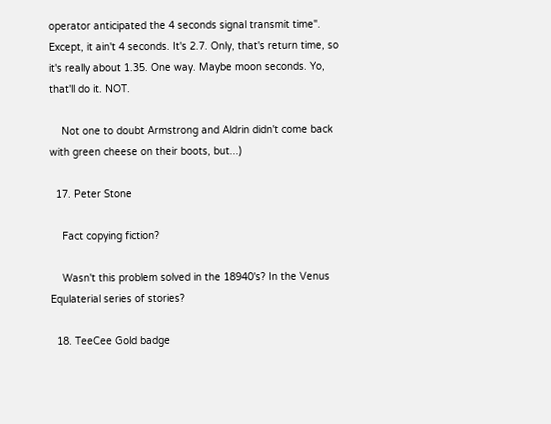operator anticipated the 4 seconds signal transmit time". Except, it ain't 4 seconds. It's 2.7. Only, that's return time, so it's really about 1.35. One way. Maybe moon seconds. Yo, that'll do it. NOT.

    Not one to doubt Armstrong and Aldrin didn't come back with green cheese on their boots, but...)

  17. Peter Stone

    Fact copying fiction?

    Wasn't this problem solved in the 18940's? In the Venus Equlaterial series of stories?

  18. TeeCee Gold badge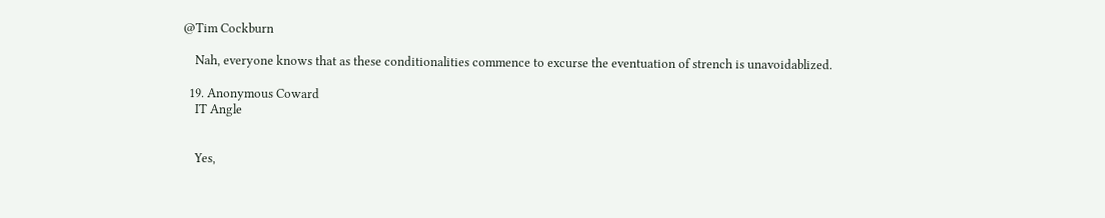@Tim Cockburn

    Nah, everyone knows that as these conditionalities commence to excurse the eventuation of strench is unavoidablized.

  19. Anonymous Coward
    IT Angle


    Yes,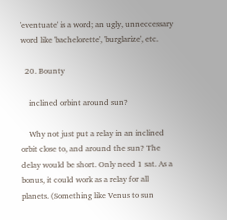'eventuate' is a word; an ugly, unneccessary word like 'bachelorette', 'burglarize', etc.

  20. Bounty

    inclined orbint around sun?

    Why not just put a relay in an inclined orbit close to, and around the sun? The delay would be short. Only need 1 sat. As a bonus, it could work as a relay for all planets. (Something like Venus to sun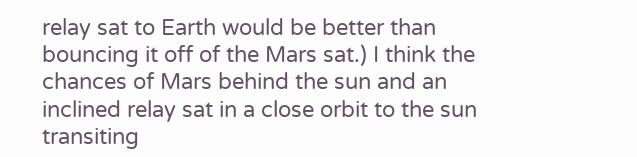relay sat to Earth would be better than bouncing it off of the Mars sat.) I think the chances of Mars behind the sun and an inclined relay sat in a close orbit to the sun transiting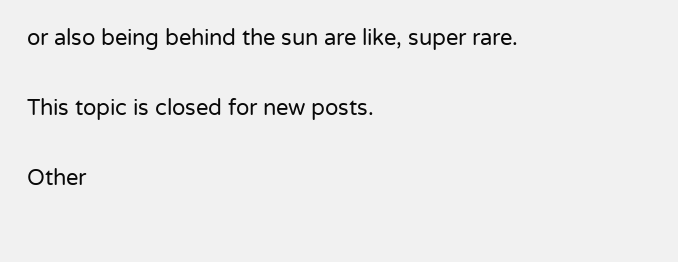or also being behind the sun are like, super rare.

This topic is closed for new posts.

Other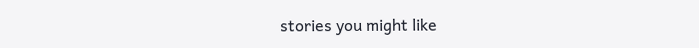stories you might like